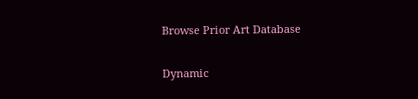Browse Prior Art Database

Dynamic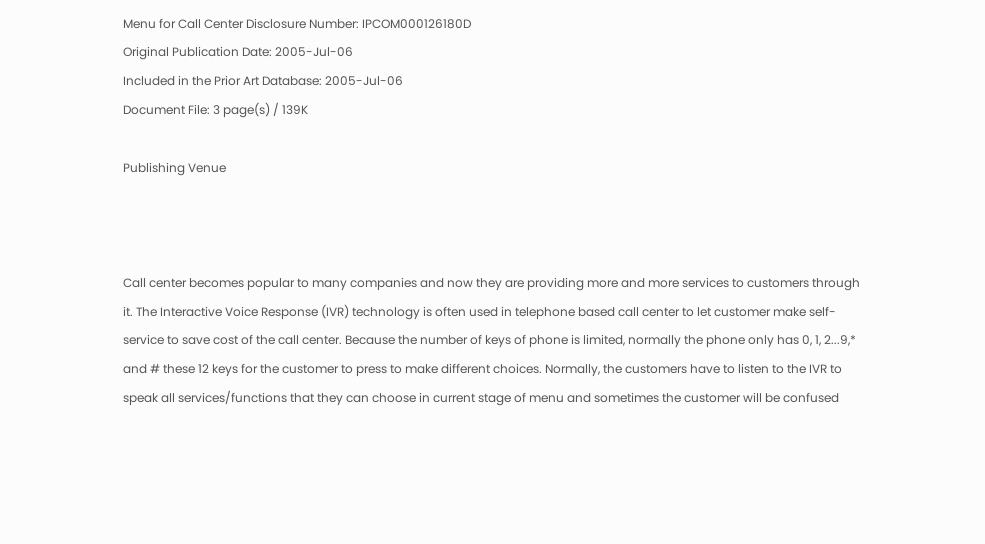Menu for Call Center Disclosure Number: IPCOM000126180D
Original Publication Date: 2005-Jul-06
Included in the Prior Art Database: 2005-Jul-06
Document File: 3 page(s) / 139K

Publishing Venue



Call center becomes popular to many companies and now they are providing more and more services to customers through it. The Interactive Voice Response (IVR) technology is often used in telephone based call center to let customer make self-service to save cost of the call center. Because the number of keys of phone is limited, normally the phone only has 0, 1, 2...9,* and # these 12 keys for the customer to press to make different choices. Normally, the customers have to listen to the IVR to speak all services/functions that they can choose in current stage of menu and sometimes the customer will be confused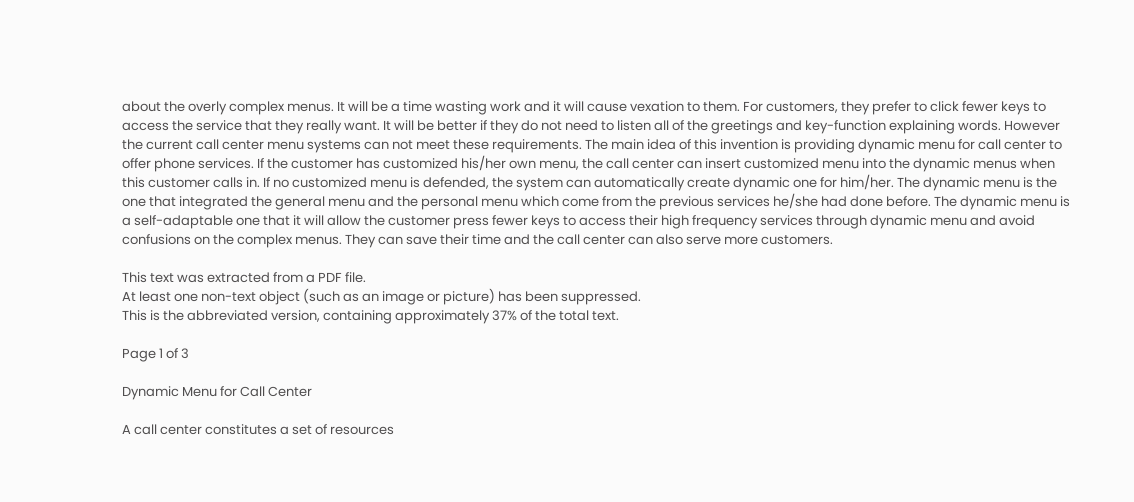about the overly complex menus. It will be a time wasting work and it will cause vexation to them. For customers, they prefer to click fewer keys to access the service that they really want. It will be better if they do not need to listen all of the greetings and key-function explaining words. However the current call center menu systems can not meet these requirements. The main idea of this invention is providing dynamic menu for call center to offer phone services. If the customer has customized his/her own menu, the call center can insert customized menu into the dynamic menus when this customer calls in. If no customized menu is defended, the system can automatically create dynamic one for him/her. The dynamic menu is the one that integrated the general menu and the personal menu which come from the previous services he/she had done before. The dynamic menu is a self-adaptable one that it will allow the customer press fewer keys to access their high frequency services through dynamic menu and avoid confusions on the complex menus. They can save their time and the call center can also serve more customers.

This text was extracted from a PDF file.
At least one non-text object (such as an image or picture) has been suppressed.
This is the abbreviated version, containing approximately 37% of the total text.

Page 1 of 3

Dynamic Menu for Call Center

A call center constitutes a set of resources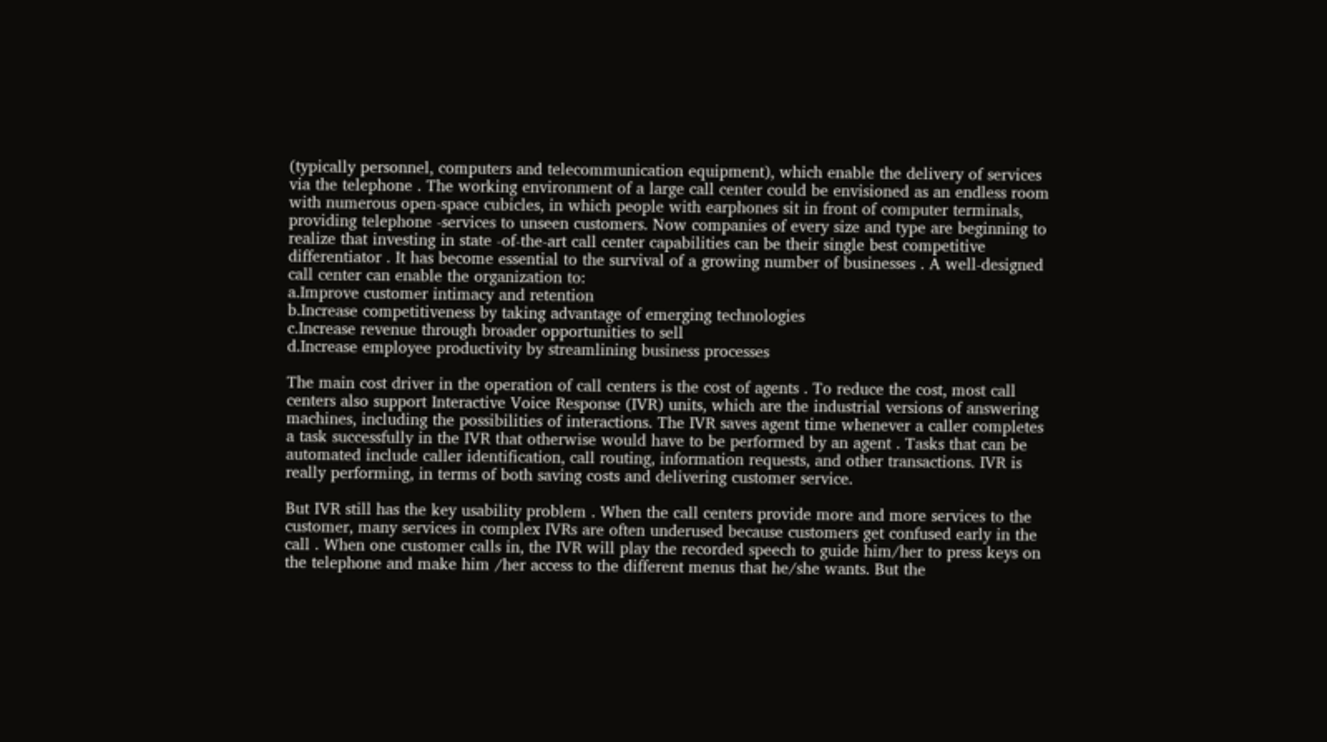(typically personnel, computers and telecommunication equipment), which enable the delivery of services via the telephone . The working environment of a large call center could be envisioned as an endless room with numerous open-space cubicles, in which people with earphones sit in front of computer terminals, providing telephone -services to unseen customers. Now companies of every size and type are beginning to realize that investing in state -of-the-art call center capabilities can be their single best competitive differentiator . It has become essential to the survival of a growing number of businesses . A well-designed call center can enable the organization to:
a.Improve customer intimacy and retention
b.Increase competitiveness by taking advantage of emerging technologies
c.Increase revenue through broader opportunities to sell
d.Increase employee productivity by streamlining business processes

The main cost driver in the operation of call centers is the cost of agents . To reduce the cost, most call centers also support Interactive Voice Response (IVR) units, which are the industrial versions of answering machines, including the possibilities of interactions. The IVR saves agent time whenever a caller completes a task successfully in the IVR that otherwise would have to be performed by an agent . Tasks that can be automated include caller identification, call routing, information requests, and other transactions. IVR is really performing, in terms of both saving costs and delivering customer service.

But IVR still has the key usability problem . When the call centers provide more and more services to the customer, many services in complex IVRs are often underused because customers get confused early in the call . When one customer calls in, the IVR will play the recorded speech to guide him/her to press keys on the telephone and make him /her access to the different menus that he/she wants. But the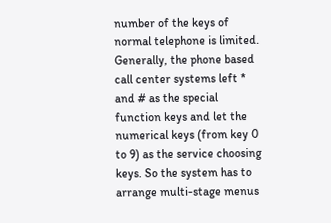number of the keys of normal telephone is limited. Generally, the phone based call center systems left * and # as the special function keys and let the numerical keys (from key 0 to 9) as the service choosing keys. So the system has to arrange multi-stage menus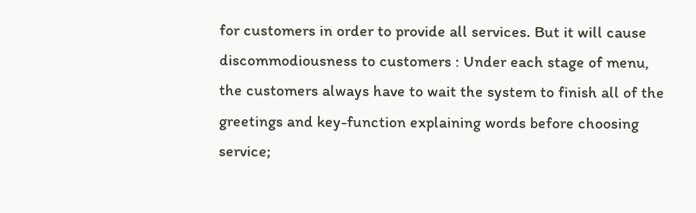for customers in order to provide all services. But it will cause discommodiousness to customers : Under each stage of menu, the customers always have to wait the system to finish all of the greetings and key-function explaining words before choosing service;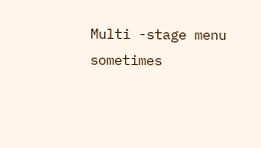Multi -stage menu sometimes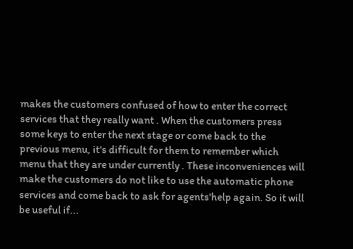makes the customers confused of how to enter the correct services that they really want . When the customers press some keys to enter the next stage or come back to the previous menu, it's difficult for them to remember which menu that they are under currently . These inconveniences will make the customers do not like to use the automatic phone services and come back to ask for agents'help again. So it will be useful if...